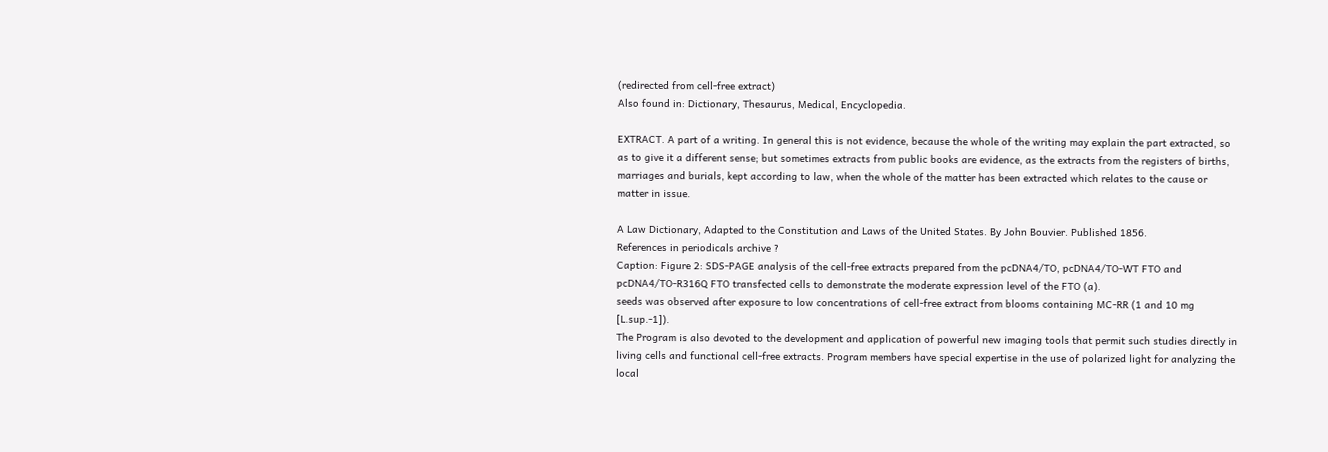(redirected from cell-free extract)
Also found in: Dictionary, Thesaurus, Medical, Encyclopedia.

EXTRACT. A part of a writing. In general this is not evidence, because the whole of the writing may explain the part extracted, so as to give it a different sense; but sometimes extracts from public books are evidence, as the extracts from the registers of births, marriages and burials, kept according to law, when the whole of the matter has been extracted which relates to the cause or matter in issue.

A Law Dictionary, Adapted to the Constitution and Laws of the United States. By John Bouvier. Published 1856.
References in periodicals archive ?
Caption: Figure 2: SDS-PAGE analysis of the cell-free extracts prepared from the pcDNA4/TO, pcDNA4/TO-WT FTO and pcDNA4/TO-R316Q FTO transfected cells to demonstrate the moderate expression level of the FTO (a).
seeds was observed after exposure to low concentrations of cell-free extract from blooms containing MC-RR (1 and 10 mg [L.sup.-1]).
The Program is also devoted to the development and application of powerful new imaging tools that permit such studies directly in living cells and functional cell-free extracts. Program members have special expertise in the use of polarized light for analyzing the local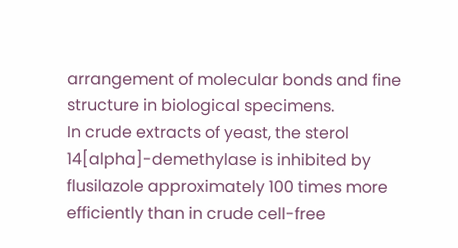arrangement of molecular bonds and fine structure in biological specimens.
In crude extracts of yeast, the sterol 14[alpha]-demethylase is inhibited by flusilazole approximately 100 times more efficiently than in crude cell-free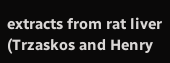extracts from rat liver (Trzaskos and Henry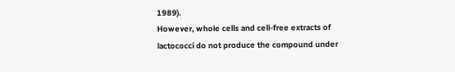1989).
However, whole cells and cell-free extracts of lactococci do not produce the compound under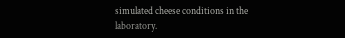simulated cheese conditions in the laboratory.